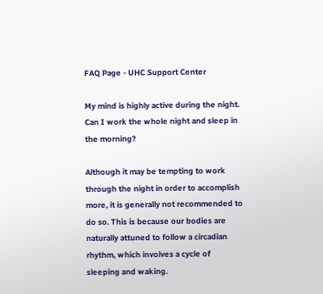FAQ Page - UHC Support Center

My mind is highly active during the night. Can I work the whole night and sleep in the morning?

Although it may be tempting to work through the night in order to accomplish more, it is generally not recommended to do so. This is because our bodies are naturally attuned to follow a circadian rhythm, which involves a cycle of sleeping and waking.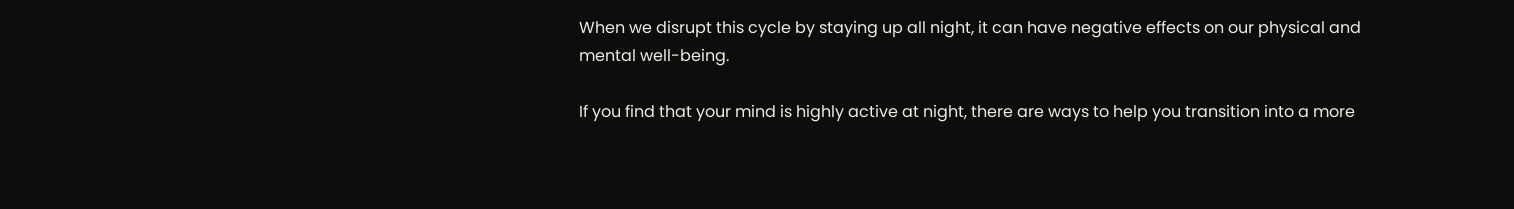When we disrupt this cycle by staying up all night, it can have negative effects on our physical and mental well-being.

If you find that your mind is highly active at night, there are ways to help you transition into a more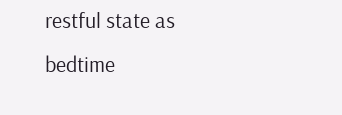restful state as bedtime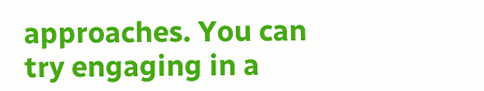approaches. You can try engaging in a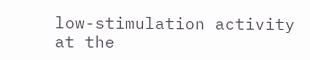low-stimulation activity at the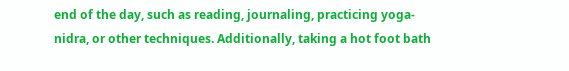end of the day, such as reading, journaling, practicing yoga-nidra, or other techniques. Additionally, taking a hot foot bath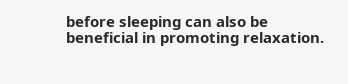before sleeping can also be beneficial in promoting relaxation.